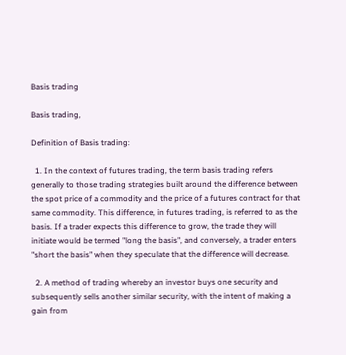Basis trading

Basis trading,

Definition of Basis trading:

  1. In the context of futures trading, the term basis trading refers generally to those trading strategies built around the difference between the spot price of a commodity and the price of a futures contract for that same commodity. This difference, in futures trading, is referred to as the basis. If a trader expects this difference to grow, the trade they will initiate would be termed "long the basis", and conversely, a trader enters "short the basis" when they speculate that the difference will decrease.

  2. A method of trading whereby an investor buys one security and subsequently sells another similar security, with the intent of making a gain from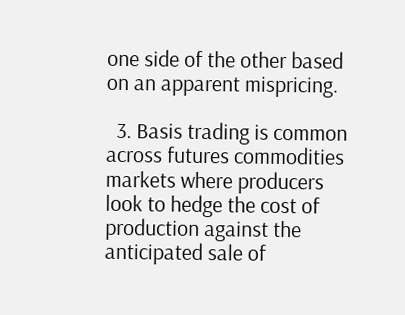one side of the other based on an apparent mispricing.

  3. Basis trading is common across futures commodities markets where producers look to hedge the cost of production against the anticipated sale of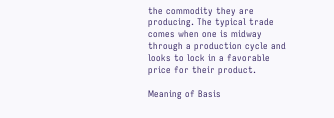the commodity they are producing. The typical trade comes when one is midway through a production cycle and looks to lock in a favorable price for their product.

Meaning of Basis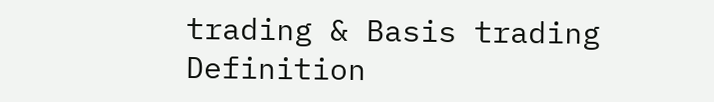trading & Basis trading Definition